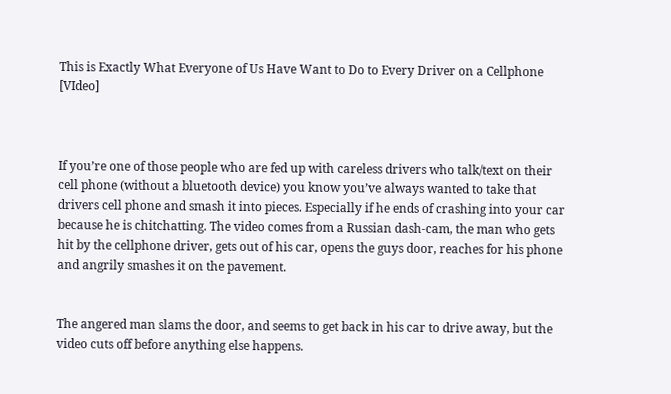This is Exactly What Everyone of Us Have Want to Do to Every Driver on a Cellphone [VIdeo]



If you’re one of those people who are fed up with careless drivers who talk/text on their cell phone (without a bluetooth device) you know you’ve always wanted to take that drivers cell phone and smash it into pieces. Especially if he ends of crashing into your car because he is chitchatting. The video comes from a Russian dash-cam, the man who gets hit by the cellphone driver, gets out of his car, opens the guys door, reaches for his phone and angrily smashes it on the pavement.


The angered man slams the door, and seems to get back in his car to drive away, but the video cuts off before anything else happens.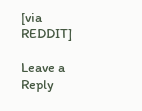[via REDDIT]

Leave a Reply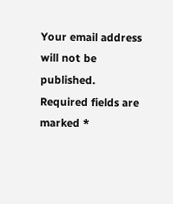Your email address will not be published. Required fields are marked *